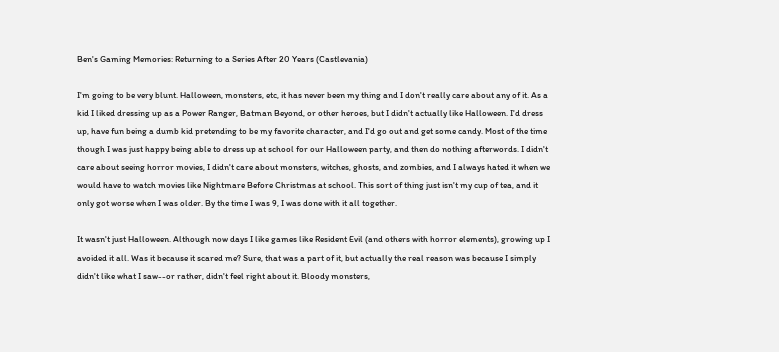Ben's Gaming Memories: Returning to a Series After 20 Years (Castlevania)

I'm going to be very blunt. Halloween, monsters, etc, it has never been my thing and I don't really care about any of it. As a kid I liked dressing up as a Power Ranger, Batman Beyond, or other heroes, but I didn't actually like Halloween. I'd dress up, have fun being a dumb kid pretending to be my favorite character, and I'd go out and get some candy. Most of the time though I was just happy being able to dress up at school for our Halloween party, and then do nothing afterwords. I didn't care about seeing horror movies, I didn't care about monsters, witches, ghosts, and zombies, and I always hated it when we would have to watch movies like Nightmare Before Christmas at school. This sort of thing just isn't my cup of tea, and it only got worse when I was older. By the time I was 9, I was done with it all together.

It wasn't just Halloween. Although now days I like games like Resident Evil (and others with horror elements), growing up I avoided it all. Was it because it scared me? Sure, that was a part of it, but actually the real reason was because I simply didn't like what I saw--or rather, didn't feel right about it. Bloody monsters,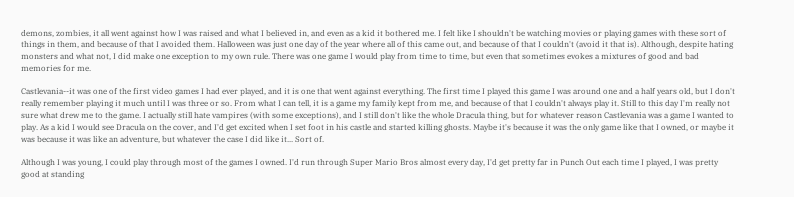demons, zombies, it all went against how I was raised and what I believed in, and even as a kid it bothered me. I felt like I shouldn't be watching movies or playing games with these sort of things in them, and because of that I avoided them. Halloween was just one day of the year where all of this came out, and because of that I couldn't (avoid it that is). Although, despite hating monsters and what not, I did make one exception to my own rule. There was one game I would play from time to time, but even that sometimes evokes a mixtures of good and bad memories for me.

Castlevania--it was one of the first video games I had ever played, and it is one that went against everything. The first time I played this game I was around one and a half years old, but I don't really remember playing it much until I was three or so. From what I can tell, it is a game my family kept from me, and because of that I couldn't always play it. Still to this day I'm really not sure what drew me to the game. I actually still hate vampires (with some exceptions), and I still don't like the whole Dracula thing, but for whatever reason Castlevania was a game I wanted to play. As a kid I would see Dracula on the cover, and I'd get excited when I set foot in his castle and started killing ghosts. Maybe it's because it was the only game like that I owned, or maybe it was because it was like an adventure, but whatever the case I did like it... Sort of.

Although I was young, I could play through most of the games I owned. I'd run through Super Mario Bros almost every day, I'd get pretty far in Punch Out each time I played, I was pretty good at standing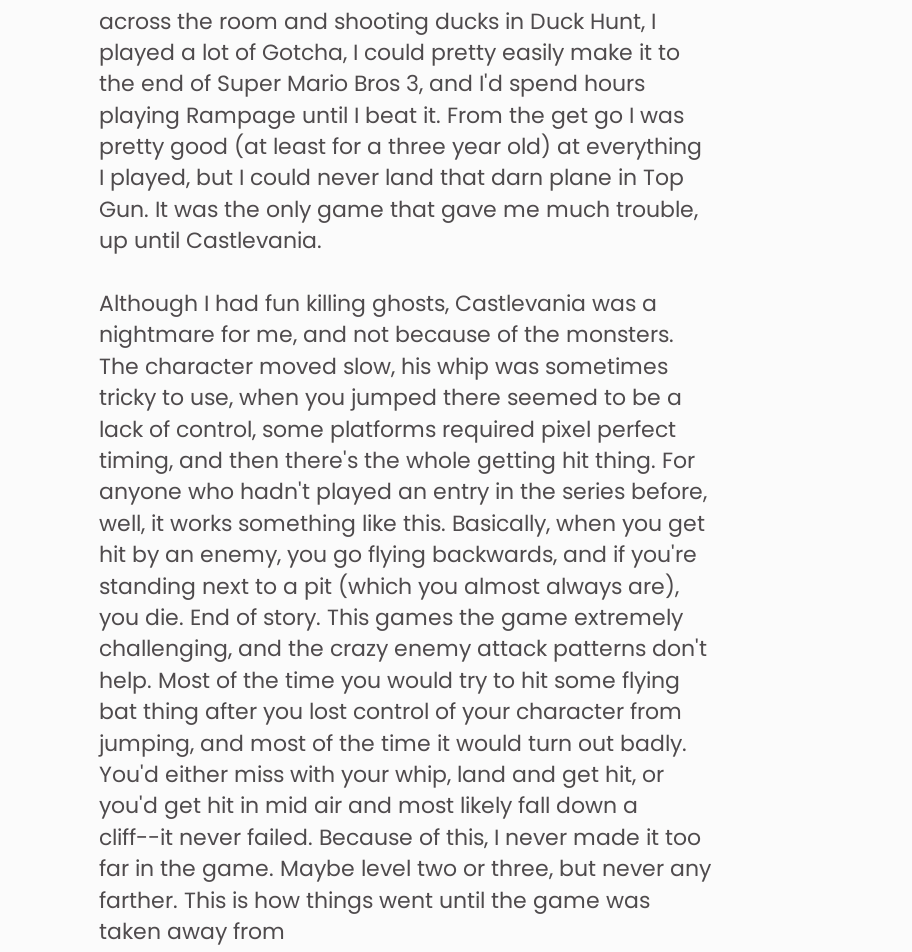across the room and shooting ducks in Duck Hunt, I played a lot of Gotcha, I could pretty easily make it to the end of Super Mario Bros 3, and I'd spend hours playing Rampage until I beat it. From the get go I was pretty good (at least for a three year old) at everything I played, but I could never land that darn plane in Top Gun. It was the only game that gave me much trouble, up until Castlevania.

Although I had fun killing ghosts, Castlevania was a nightmare for me, and not because of the monsters. The character moved slow, his whip was sometimes tricky to use, when you jumped there seemed to be a lack of control, some platforms required pixel perfect timing, and then there's the whole getting hit thing. For anyone who hadn't played an entry in the series before, well, it works something like this. Basically, when you get hit by an enemy, you go flying backwards, and if you're standing next to a pit (which you almost always are), you die. End of story. This games the game extremely challenging, and the crazy enemy attack patterns don't help. Most of the time you would try to hit some flying bat thing after you lost control of your character from jumping, and most of the time it would turn out badly. You'd either miss with your whip, land and get hit, or you'd get hit in mid air and most likely fall down a cliff--it never failed. Because of this, I never made it too far in the game. Maybe level two or three, but never any farther. This is how things went until the game was taken away from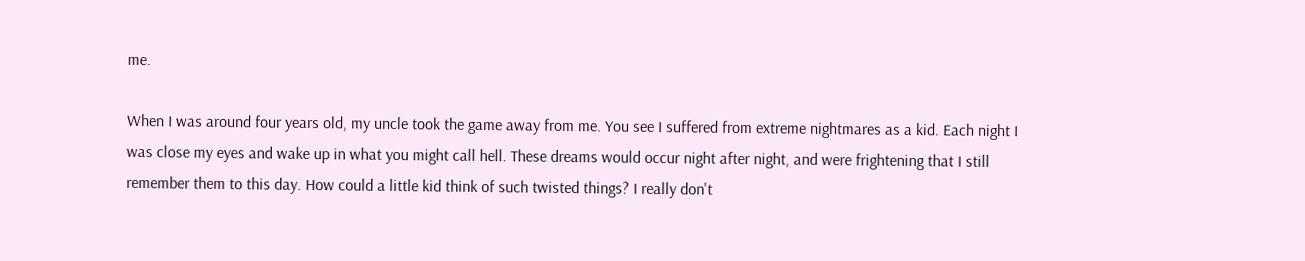me.

When I was around four years old, my uncle took the game away from me. You see I suffered from extreme nightmares as a kid. Each night I was close my eyes and wake up in what you might call hell. These dreams would occur night after night, and were frightening that I still remember them to this day. How could a little kid think of such twisted things? I really don't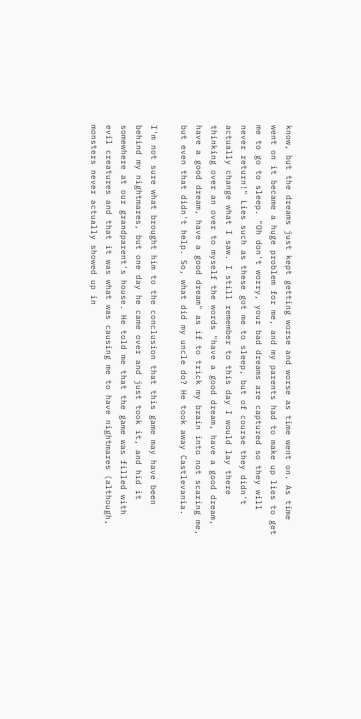know, but the dreams just kept getting worse and worse as time went on. As time went on it became a huge problem for me, and my parents had to make up lies to get me to go to sleep. "Oh don't worry, your bad dreams are captured so they will never return!" Lies such as these got me to sleep, but of course they didn't actually change what I saw. I still remember to this day I would lay there thinking over an over to myself the words "have a good dream, have a good dream, have a good dream, have a good dream" as if to trick my brain into not scaring me, but even that didn't help. So, what did my uncle do? He took away Castlevania.

I'm not sure what brought him to the conclusion that this game may have been behind my nightmares, but one day he came over and just took it, and hid it somewhere at our grandparent's house. He told me that the game was filled with evil creatures and that it was what was causing me to have nightmares (although, monsters never actually showed up in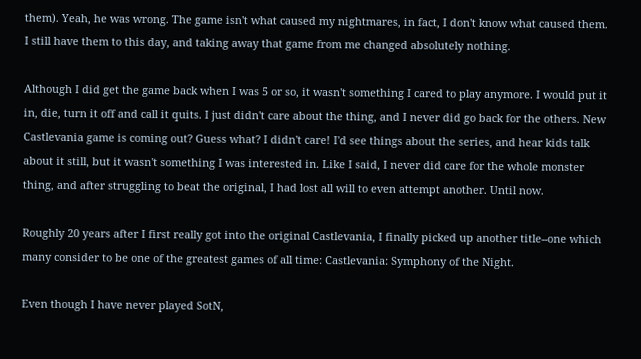them). Yeah, he was wrong. The game isn't what caused my nightmares, in fact, I don't know what caused them. I still have them to this day, and taking away that game from me changed absolutely nothing.

Although I did get the game back when I was 5 or so, it wasn't something I cared to play anymore. I would put it in, die, turn it off and call it quits. I just didn't care about the thing, and I never did go back for the others. New Castlevania game is coming out? Guess what? I didn't care! I'd see things about the series, and hear kids talk about it still, but it wasn't something I was interested in. Like I said, I never did care for the whole monster thing, and after struggling to beat the original, I had lost all will to even attempt another. Until now.

Roughly 20 years after I first really got into the original Castlevania, I finally picked up another title--one which many consider to be one of the greatest games of all time: Castlevania: Symphony of the Night.

Even though I have never played SotN,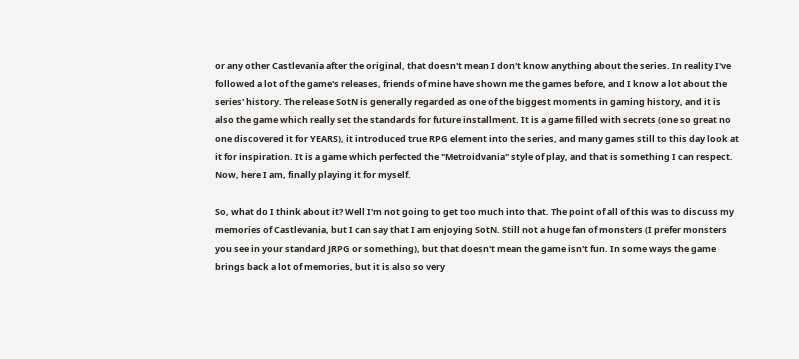or any other Castlevania after the original, that doesn't mean I don't know anything about the series. In reality I've followed a lot of the game's releases, friends of mine have shown me the games before, and I know a lot about the series' history. The release SotN is generally regarded as one of the biggest moments in gaming history, and it is also the game which really set the standards for future installment. It is a game filled with secrets (one so great no one discovered it for YEARS), it introduced true RPG element into the series, and many games still to this day look at it for inspiration. It is a game which perfected the "Metroidvania" style of play, and that is something I can respect. Now, here I am, finally playing it for myself.

So, what do I think about it? Well I'm not going to get too much into that. The point of all of this was to discuss my memories of Castlevania, but I can say that I am enjoying SotN. Still not a huge fan of monsters (I prefer monsters you see in your standard JRPG or something), but that doesn't mean the game isn't fun. In some ways the game brings back a lot of memories, but it is also so very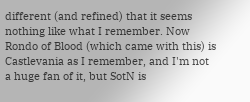different (and refined) that it seems nothing like what I remember. Now Rondo of Blood (which came with this) is Castlevania as I remember, and I'm not a huge fan of it, but SotN is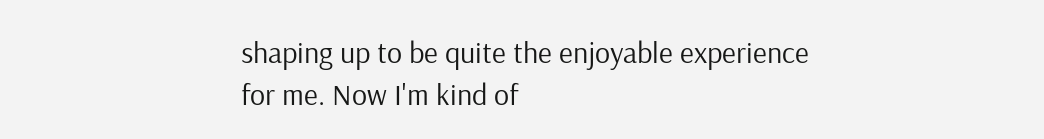shaping up to be quite the enjoyable experience for me. Now I'm kind of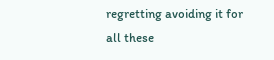regretting avoiding it for all these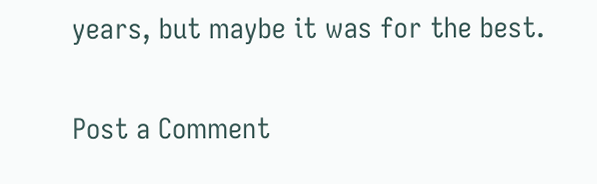years, but maybe it was for the best.

Post a Comment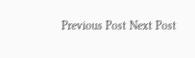Previous Post Next Post